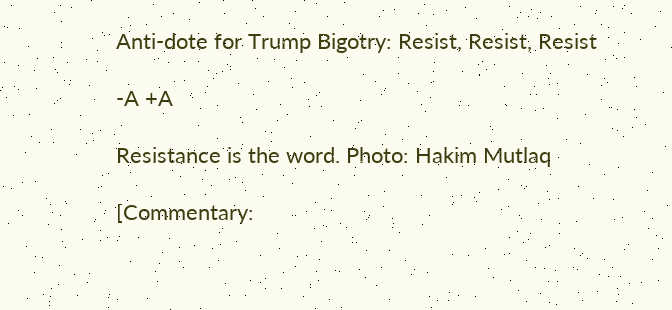Anti-dote for Trump Bigotry: Resist, Resist, Resist

-A +A

Resistance is the word. Photo: Hakim Mutlaq

[Commentary: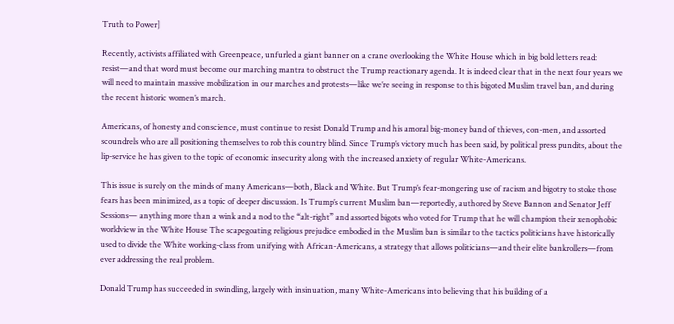Truth to Power]

Recently, activists affiliated with Greenpeace, unfurled a giant banner on a crane overlooking the White House which in big bold letters read: resist—and that word must become our marching mantra to obstruct the Trump reactionary agenda. It is indeed clear that in the next four years we will need to maintain massive mobilization in our marches and protests—like we’re seeing in response to this bigoted Muslim travel ban, and during the recent historic women’s march.

Americans, of honesty and conscience, must continue to resist Donald Trump and his amoral big-money band of thieves, con-men, and assorted scoundrels who are all positioning themselves to rob this country blind. Since Trump’s victory much has been said, by political press pundits, about the lip-service he has given to the topic of economic insecurity along with the increased anxiety of regular White-Americans.

This issue is surely on the minds of many Americans—both, Black and White. But Trump’s fear-mongering use of racism and bigotry to stoke those fears has been minimized, as a topic of deeper discussion. Is Trump’s current Muslim ban—reportedly, authored by Steve Bannon and Senator Jeff Sessions— anything more than a wink and a nod to the “alt-right” and assorted bigots who voted for Trump that he will champion their xenophobic worldview in the White House The scapegoating religious prejudice embodied in the Muslim ban is similar to the tactics politicians have historically used to divide the White working-class from unifying with African-Americans, a strategy that allows politicians—and their elite bankrollers—from ever addressing the real problem.

Donald Trump has succeeded in swindling, largely with insinuation, many White-Americans into believing that his building of a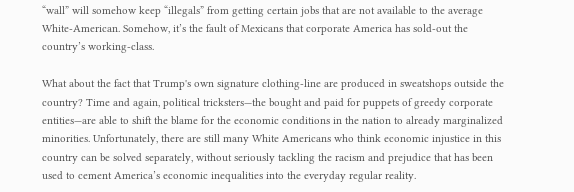“wall” will somehow keep “illegals” from getting certain jobs that are not available to the average White-American. Somehow, it’s the fault of Mexicans that corporate America has sold-out the country’s working-class.

What about the fact that Trump's own signature clothing-line are produced in sweatshops outside the country? Time and again, political tricksters—the bought and paid for puppets of greedy corporate entities—are able to shift the blame for the economic conditions in the nation to already marginalized minorities. Unfortunately, there are still many White Americans who think economic injustice in this country can be solved separately, without seriously tackling the racism and prejudice that has been used to cement America’s economic inequalities into the everyday regular reality.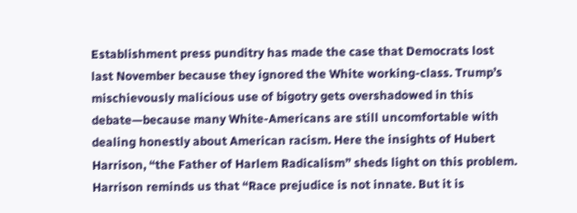Establishment press punditry has made the case that Democrats lost last November because they ignored the White working-class. Trump’s mischievously malicious use of bigotry gets overshadowed in this debate—because many White-Americans are still uncomfortable with dealing honestly about American racism. Here the insights of Hubert Harrison, “the Father of Harlem Radicalism” sheds light on this problem. Harrison reminds us that “Race prejudice is not innate. But it is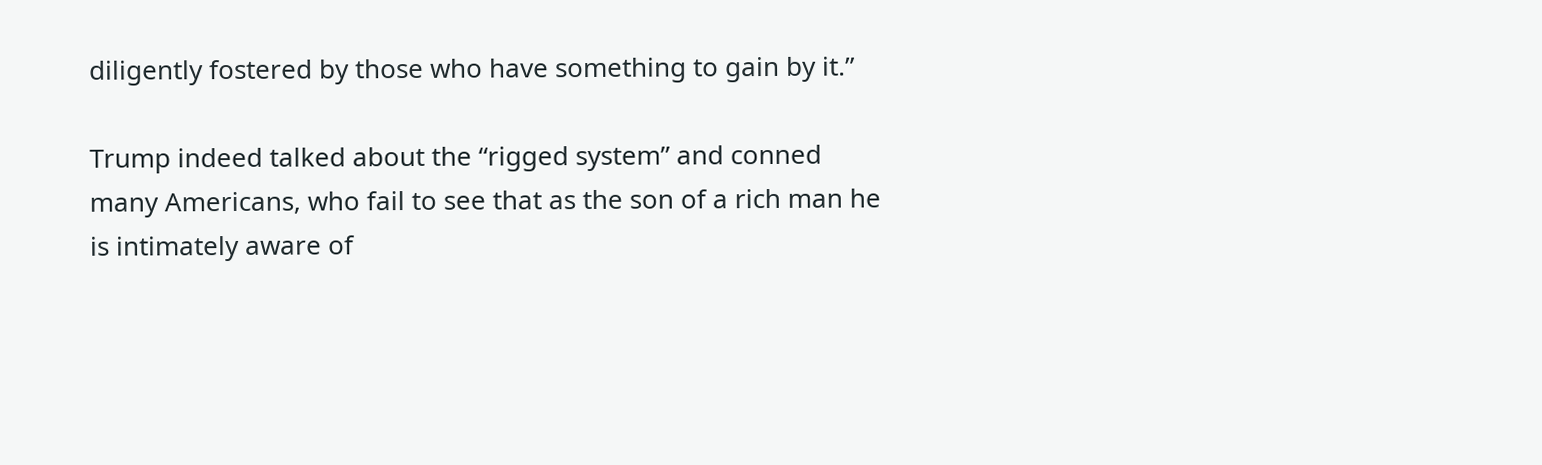diligently fostered by those who have something to gain by it.”

Trump indeed talked about the “rigged system” and conned many Americans, who fail to see that as the son of a rich man he is intimately aware of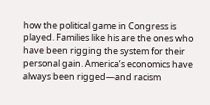how the political game in Congress is played. Families like his are the ones who have been rigging the system for their personal gain. America’s economics have always been rigged—and racism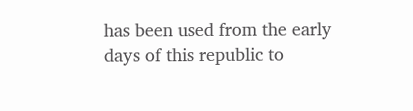has been used from the early days of this republic to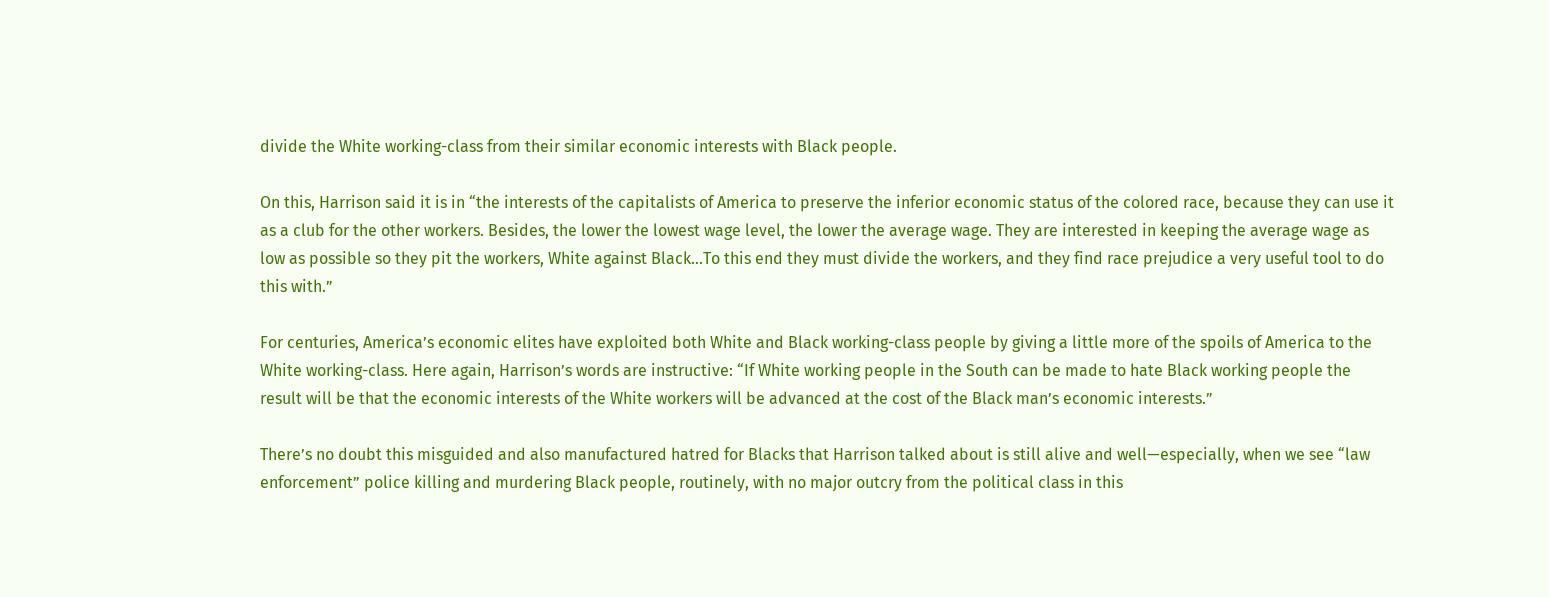divide the White working-class from their similar economic interests with Black people.

On this, Harrison said it is in “the interests of the capitalists of America to preserve the inferior economic status of the colored race, because they can use it as a club for the other workers. Besides, the lower the lowest wage level, the lower the average wage. They are interested in keeping the average wage as low as possible so they pit the workers, White against Black…To this end they must divide the workers, and they find race prejudice a very useful tool to do this with.”

For centuries, America’s economic elites have exploited both White and Black working-class people by giving a little more of the spoils of America to the White working-class. Here again, Harrison’s words are instructive: “If White working people in the South can be made to hate Black working people the result will be that the economic interests of the White workers will be advanced at the cost of the Black man’s economic interests.”

There’s no doubt this misguided and also manufactured hatred for Blacks that Harrison talked about is still alive and well—especially, when we see “law enforcement” police killing and murdering Black people, routinely, with no major outcry from the political class in this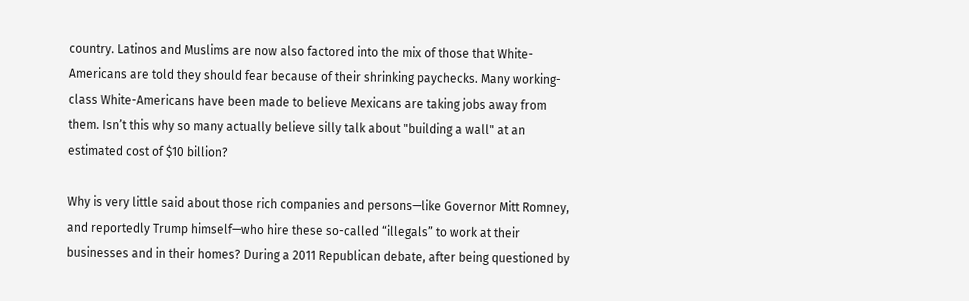country. Latinos and Muslims are now also factored into the mix of those that White-Americans are told they should fear because of their shrinking paychecks. Many working-class White-Americans have been made to believe Mexicans are taking jobs away from them. Isn’t this why so many actually believe silly talk about "building a wall" at an estimated cost of $10 billion?

Why is very little said about those rich companies and persons—like Governor Mitt Romney, and reportedly Trump himself—who hire these so-called “illegals” to work at their businesses and in their homes? During a 2011 Republican debate, after being questioned by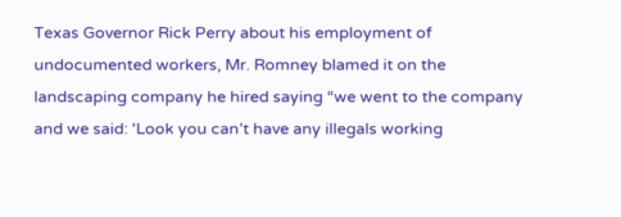Texas Governor Rick Perry about his employment of undocumented workers, Mr. Romney blamed it on the landscaping company he hired saying “we went to the company and we said: 'Look you can’t have any illegals working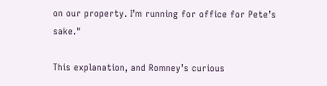on our property. I’m running for office for Pete’s sake."

This explanation, and Romney’s curious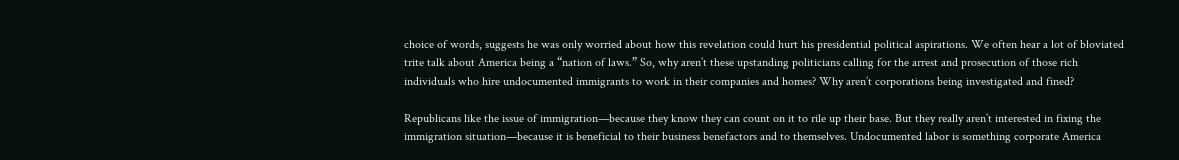choice of words, suggests he was only worried about how this revelation could hurt his presidential political aspirations. We often hear a lot of bloviated trite talk about America being a “nation of laws.” So, why aren’t these upstanding politicians calling for the arrest and prosecution of those rich individuals who hire undocumented immigrants to work in their companies and homes? Why aren’t corporations being investigated and fined?

Republicans like the issue of immigration—because they know they can count on it to rile up their base. But they really aren’t interested in fixing the immigration situation—because it is beneficial to their business benefactors and to themselves. Undocumented labor is something corporate America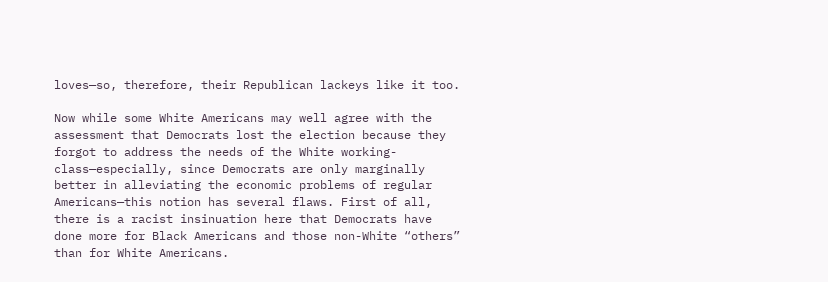loves—so, therefore, their Republican lackeys like it too.

Now while some White Americans may well agree with the assessment that Democrats lost the election because they forgot to address the needs of the White working-class—especially, since Democrats are only marginally better in alleviating the economic problems of regular Americans—this notion has several flaws. First of all, there is a racist insinuation here that Democrats have done more for Black Americans and those non-White “others” than for White Americans.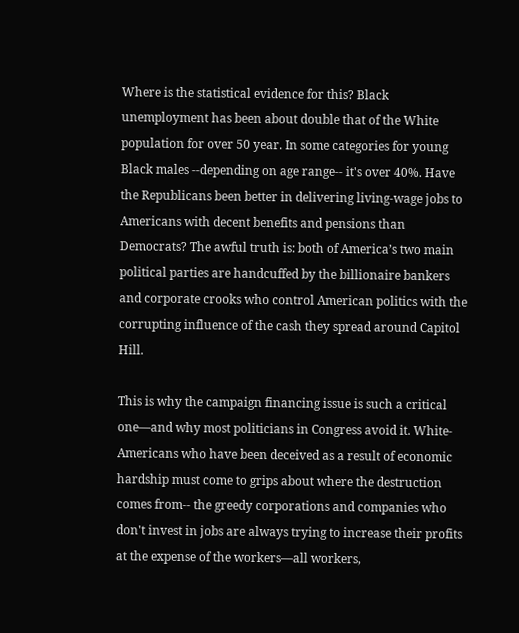Where is the statistical evidence for this? Black unemployment has been about double that of the White population for over 50 year. In some categories for young Black males --depending on age range-- it's over 40%. Have the Republicans been better in delivering living-wage jobs to Americans with decent benefits and pensions than Democrats? The awful truth is: both of America’s two main political parties are handcuffed by the billionaire bankers and corporate crooks who control American politics with the corrupting influence of the cash they spread around Capitol Hill.

This is why the campaign financing issue is such a critical one—and why most politicians in Congress avoid it. White-Americans who have been deceived as a result of economic hardship must come to grips about where the destruction comes from-- the greedy corporations and companies who don't invest in jobs are always trying to increase their profits at the expense of the workers—all workers,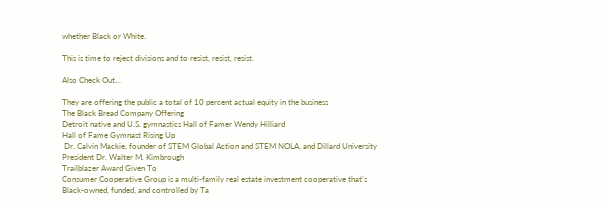whether Black or White.

This is time to reject divisions and to resist, resist, resist.

Also Check Out...

They are offering the public a total of 10 percent actual equity in the business
The Black Bread Company Offering
Detroit native and U.S. gymnastics Hall of Famer Wendy Hilliard
Hall of Fame Gymnast Rising Up
 Dr. Calvin Mackie, founder of STEM Global Action and STEM NOLA, and Dillard University President Dr. Walter M. Kimbrough
Trailblazer Award Given To
Consumer Cooperative Group is a multi-family real estate investment cooperative that’s Black-owned, funded, and controlled by Ta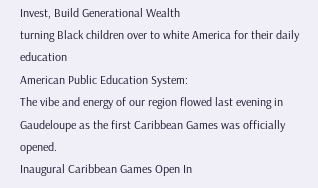Invest, Build Generational Wealth
turning Black children over to white America for their daily education
American Public Education System:
The vibe and energy of our region flowed last evening in Gaudeloupe as the first Caribbean Games was officially opened.
Inaugural Caribbean Games Open In